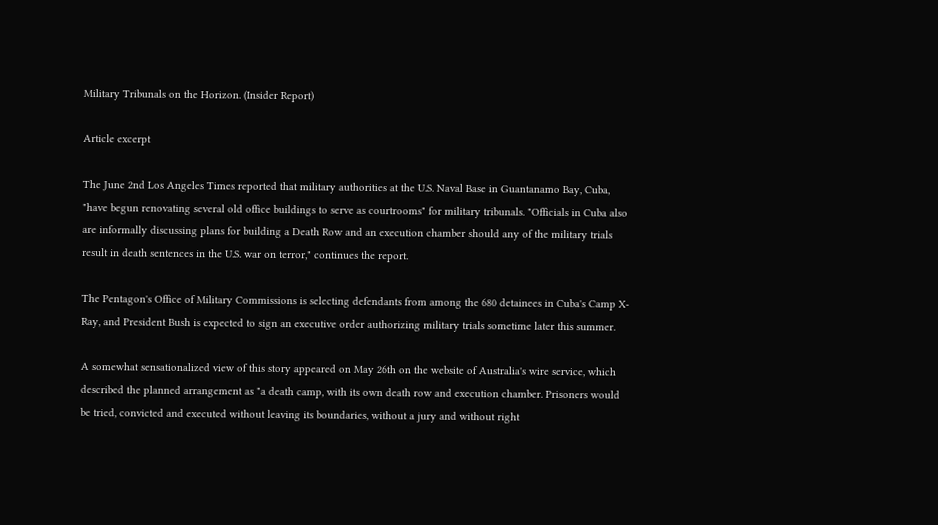Military Tribunals on the Horizon. (Insider Report)

Article excerpt

The June 2nd Los Angeles Times reported that military authorities at the U.S. Naval Base in Guantanamo Bay, Cuba, "have begun renovating several old office buildings to serve as courtrooms" for military tribunals. "Officials in Cuba also are informally discussing plans for building a Death Row and an execution chamber should any of the military trials result in death sentences in the U.S. war on terror," continues the report.

The Pentagon's Office of Military Commissions is selecting defendants from among the 680 detainees in Cuba's Camp X-Ray, and President Bush is expected to sign an executive order authorizing military trials sometime later this summer.

A somewhat sensationalized view of this story appeared on May 26th on the website of Australia's wire service, which described the planned arrangement as "a death camp, with its own death row and execution chamber. Prisoners would be tried, convicted and executed without leaving its boundaries, without a jury and without right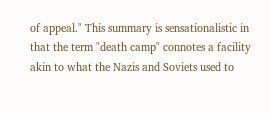of appeal." This summary is sensationalistic in that the term "death camp" connotes a facility akin to what the Nazis and Soviets used to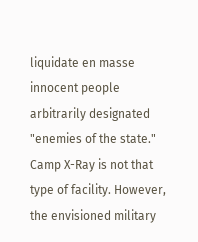liquidate en masse innocent people arbitrarily designated "enemies of the state." Camp X-Ray is not that type of facility. However, the envisioned military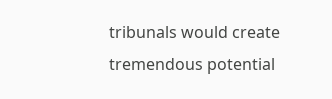tribunals would create tremendous potential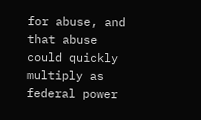for abuse, and that abuse could quickly multiply as federal power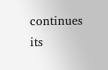continues its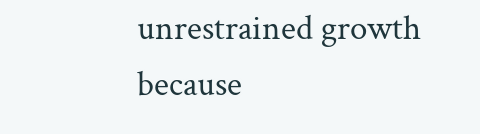unrestrained growth because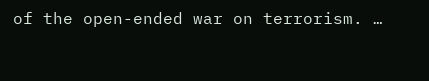of the open-ended war on terrorism. …